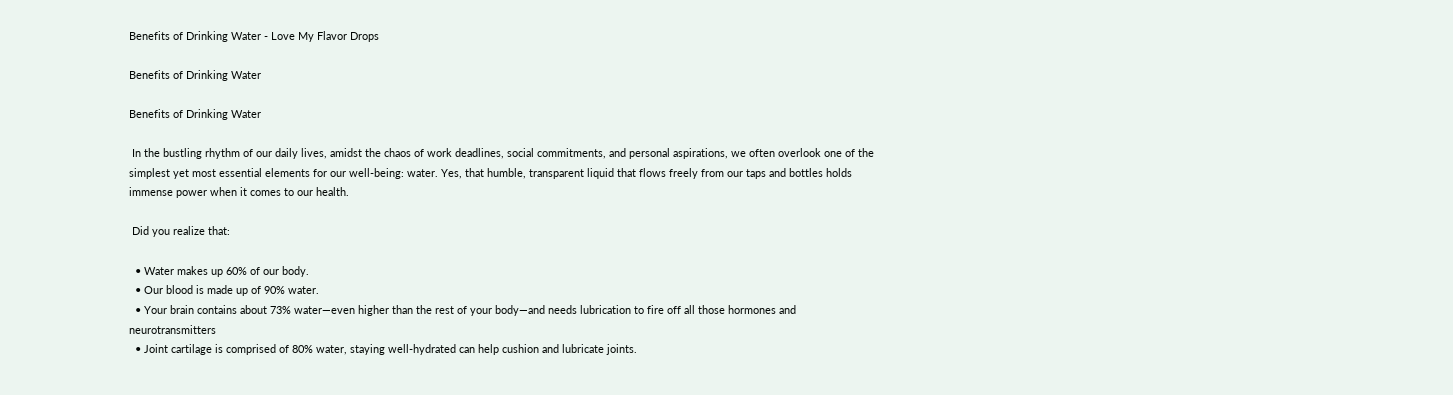Benefits of Drinking Water - Love My Flavor Drops

Benefits of Drinking Water

Benefits of Drinking Water

 In the bustling rhythm of our daily lives, amidst the chaos of work deadlines, social commitments, and personal aspirations, we often overlook one of the simplest yet most essential elements for our well-being: water. Yes, that humble, transparent liquid that flows freely from our taps and bottles holds immense power when it comes to our health.

 Did you realize that:

  • Water makes up 60% of our body.
  • Our blood is made up of 90% water.
  • Your brain contains about 73% water—even higher than the rest of your body—and needs lubrication to fire off all those hormones and neurotransmitters
  • Joint cartilage is comprised of 80% water, staying well-hydrated can help cushion and lubricate joints.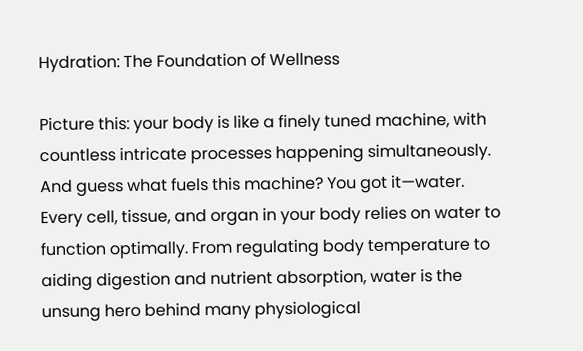Hydration: The Foundation of Wellness

Picture this: your body is like a finely tuned machine, with countless intricate processes happening simultaneously. And guess what fuels this machine? You got it—water. Every cell, tissue, and organ in your body relies on water to function optimally. From regulating body temperature to aiding digestion and nutrient absorption, water is the unsung hero behind many physiological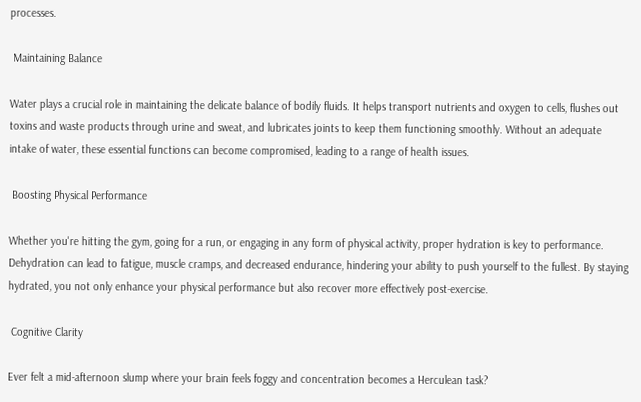processes.

 Maintaining Balance

Water plays a crucial role in maintaining the delicate balance of bodily fluids. It helps transport nutrients and oxygen to cells, flushes out toxins and waste products through urine and sweat, and lubricates joints to keep them functioning smoothly. Without an adequate intake of water, these essential functions can become compromised, leading to a range of health issues.

 Boosting Physical Performance

Whether you're hitting the gym, going for a run, or engaging in any form of physical activity, proper hydration is key to performance. Dehydration can lead to fatigue, muscle cramps, and decreased endurance, hindering your ability to push yourself to the fullest. By staying hydrated, you not only enhance your physical performance but also recover more effectively post-exercise.

 Cognitive Clarity

Ever felt a mid-afternoon slump where your brain feels foggy and concentration becomes a Herculean task?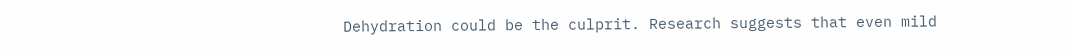Dehydration could be the culprit. Research suggests that even mild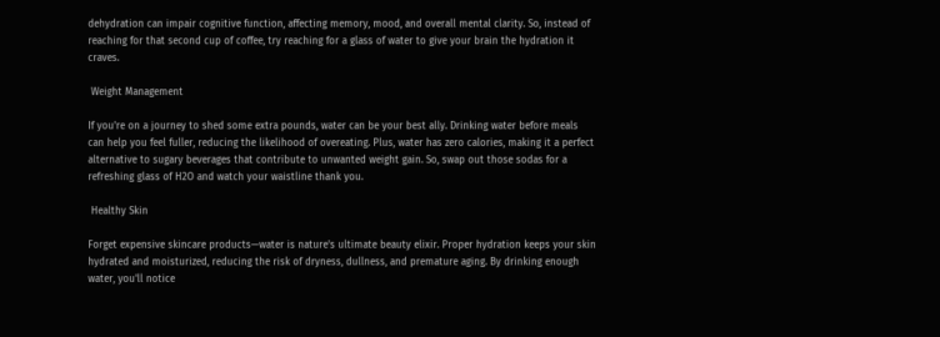dehydration can impair cognitive function, affecting memory, mood, and overall mental clarity. So, instead of reaching for that second cup of coffee, try reaching for a glass of water to give your brain the hydration it craves.

 Weight Management

If you're on a journey to shed some extra pounds, water can be your best ally. Drinking water before meals can help you feel fuller, reducing the likelihood of overeating. Plus, water has zero calories, making it a perfect alternative to sugary beverages that contribute to unwanted weight gain. So, swap out those sodas for a refreshing glass of H2O and watch your waistline thank you.

 Healthy Skin

Forget expensive skincare products—water is nature's ultimate beauty elixir. Proper hydration keeps your skin hydrated and moisturized, reducing the risk of dryness, dullness, and premature aging. By drinking enough water, you'll notice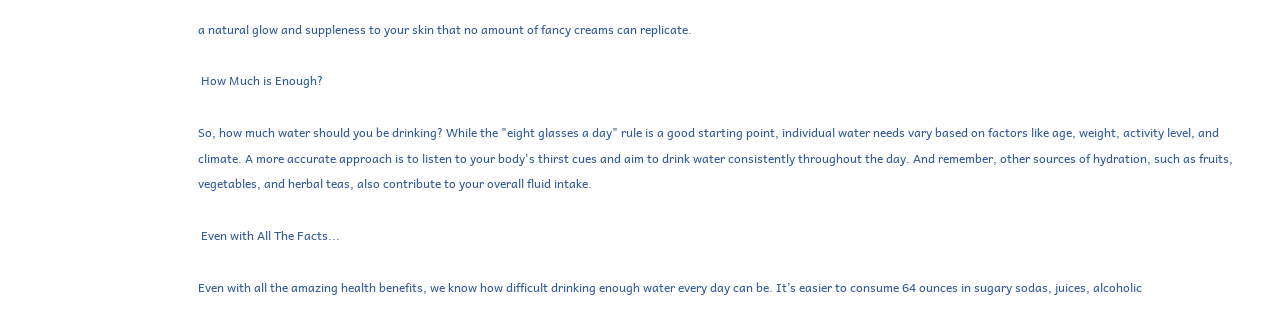a natural glow and suppleness to your skin that no amount of fancy creams can replicate.

 How Much is Enough?

So, how much water should you be drinking? While the "eight glasses a day" rule is a good starting point, individual water needs vary based on factors like age, weight, activity level, and climate. A more accurate approach is to listen to your body's thirst cues and aim to drink water consistently throughout the day. And remember, other sources of hydration, such as fruits, vegetables, and herbal teas, also contribute to your overall fluid intake.

 Even with All The Facts...

Even with all the amazing health benefits, we know how difficult drinking enough water every day can be. It’s easier to consume 64 ounces in sugary sodas, juices, alcoholic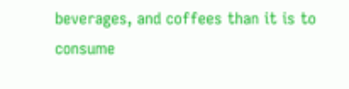beverages, and coffees than it is to consume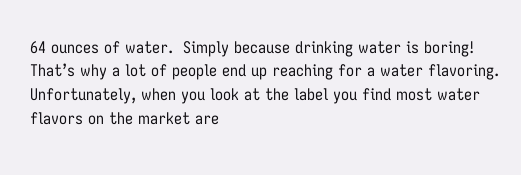64 ounces of water.  Simply because drinking water is boring! That’s why a lot of people end up reaching for a water flavoring. Unfortunately, when you look at the label you find most water flavors on the market are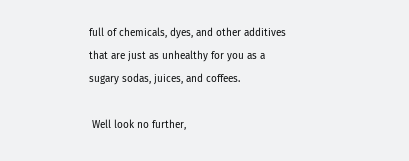full of chemicals, dyes, and other additives that are just as unhealthy for you as a sugary sodas, juices, and coffees.

 Well look no further,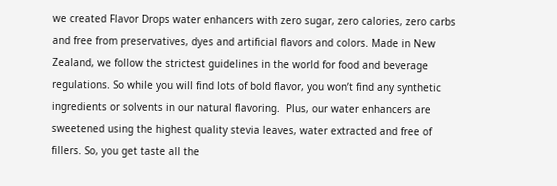we created Flavor Drops water enhancers with zero sugar, zero calories, zero carbs and free from preservatives, dyes and artificial flavors and colors. Made in New Zealand, we follow the strictest guidelines in the world for food and beverage regulations. So while you will find lots of bold flavor, you won’t find any synthetic ingredients or solvents in our natural flavoring.  Plus, our water enhancers are sweetened using the highest quality stevia leaves, water extracted and free of fillers. So, you get taste all the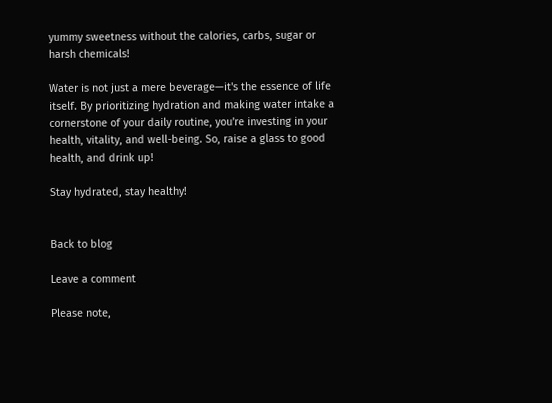yummy sweetness without the calories, carbs, sugar or harsh chemicals!

Water is not just a mere beverage—it's the essence of life itself. By prioritizing hydration and making water intake a cornerstone of your daily routine, you're investing in your health, vitality, and well-being. So, raise a glass to good health, and drink up!

Stay hydrated, stay healthy!


Back to blog

Leave a comment

Please note,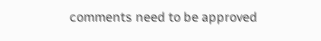comments need to be approved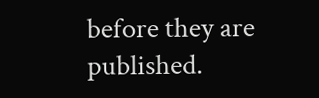before they are published.